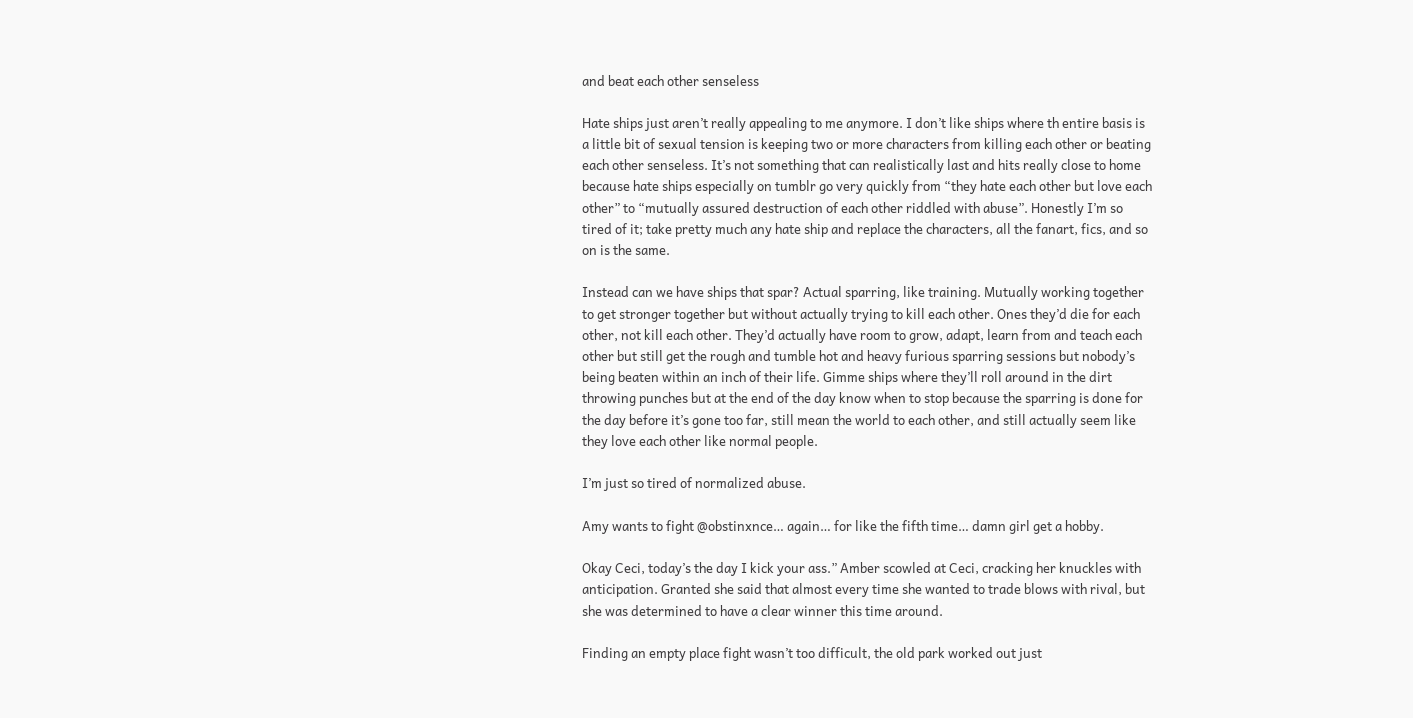and beat each other senseless

Hate ships just aren’t really appealing to me anymore. I don’t like ships where th entire basis is a little bit of sexual tension is keeping two or more characters from killing each other or beating each other senseless. It’s not something that can realistically last and hits really close to home because hate ships especially on tumblr go very quickly from “they hate each other but love each other” to “mutually assured destruction of each other riddled with abuse”. Honestly I’m so tired of it; take pretty much any hate ship and replace the characters, all the fanart, fics, and so on is the same.

Instead can we have ships that spar? Actual sparring, like training. Mutually working together to get stronger together but without actually trying to kill each other. Ones they’d die for each other, not kill each other. They’d actually have room to grow, adapt, learn from and teach each other but still get the rough and tumble hot and heavy furious sparring sessions but nobody’s being beaten within an inch of their life. Gimme ships where they’ll roll around in the dirt throwing punches but at the end of the day know when to stop because the sparring is done for the day before it’s gone too far, still mean the world to each other, and still actually seem like they love each other like normal people.

I’m just so tired of normalized abuse.

Amy wants to fight @obstinxnce… again… for like the fifth time… damn girl get a hobby.

Okay Ceci, today’s the day I kick your ass.” Amber scowled at Ceci, cracking her knuckles with anticipation. Granted she said that almost every time she wanted to trade blows with rival, but she was determined to have a clear winner this time around.

Finding an empty place fight wasn’t too difficult, the old park worked out just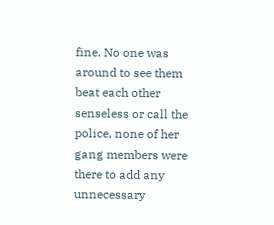fine. No one was around to see them beat each other senseless or call the police, none of her gang members were there to add any unnecessary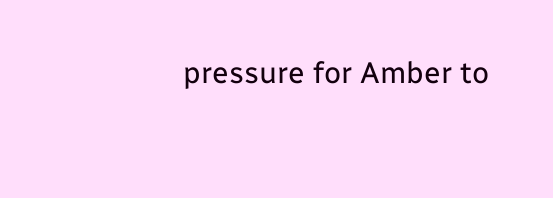pressure for Amber to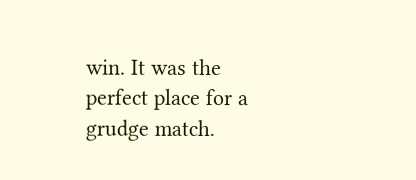win. It was the perfect place for a grudge match.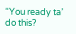“You ready ta’ do this?